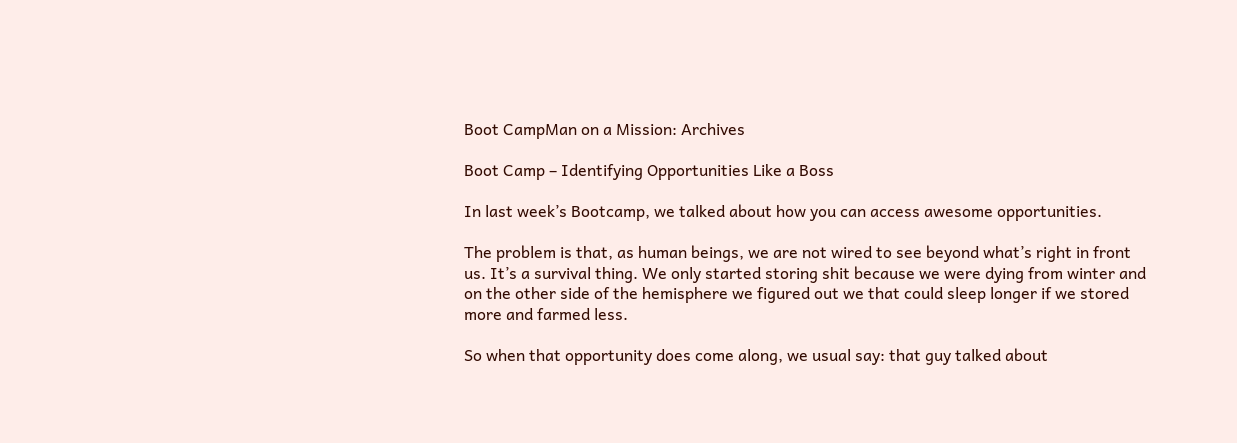Boot CampMan on a Mission: Archives

Boot Camp – Identifying Opportunities Like a Boss

In last week’s Bootcamp, we talked about how you can access awesome opportunities.

The problem is that, as human beings, we are not wired to see beyond what’s right in front us. It’s a survival thing. We only started storing shit because we were dying from winter and on the other side of the hemisphere we figured out we that could sleep longer if we stored more and farmed less.

So when that opportunity does come along, we usual say: that guy talked about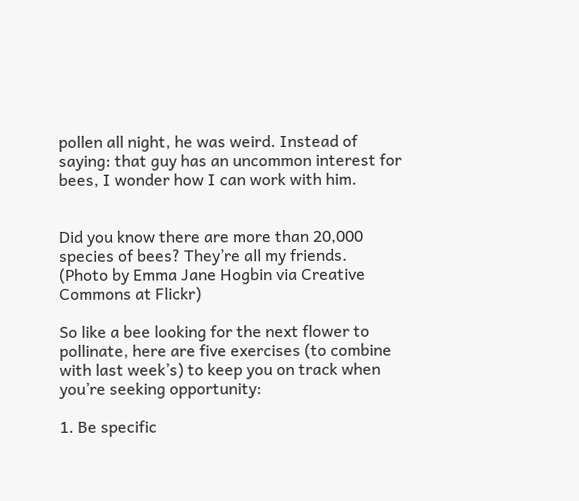pollen all night, he was weird. Instead of saying: that guy has an uncommon interest for bees, I wonder how I can work with him.


Did you know there are more than 20,000 species of bees? They’re all my friends.
(Photo by Emma Jane Hogbin via Creative Commons at Flickr)

So like a bee looking for the next flower to pollinate, here are five exercises (to combine with last week’s) to keep you on track when you’re seeking opportunity:

1. Be specific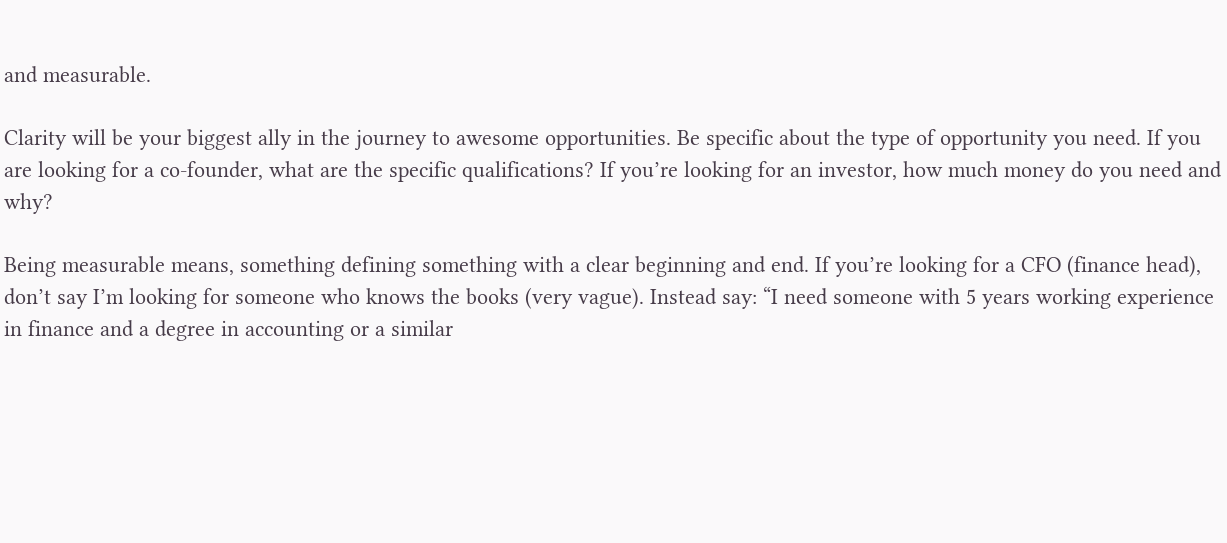and measurable.

Clarity will be your biggest ally in the journey to awesome opportunities. Be specific about the type of opportunity you need. If you are looking for a co-founder, what are the specific qualifications? If you’re looking for an investor, how much money do you need and why?

Being measurable means, something defining something with a clear beginning and end. If you’re looking for a CFO (finance head), don’t say I’m looking for someone who knows the books (very vague). Instead say: “I need someone with 5 years working experience in finance and a degree in accounting or a similar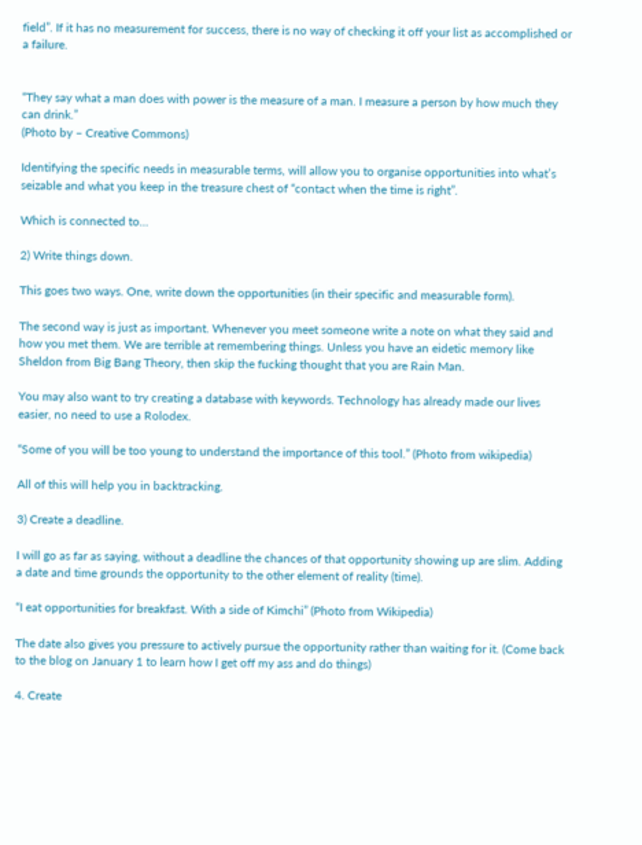field”. If it has no measurement for success, there is no way of checking it off your list as accomplished or a failure.


“They say what a man does with power is the measure of a man. I measure a person by how much they can drink.”
(Photo by – Creative Commons)

Identifying the specific needs in measurable terms, will allow you to organise opportunities into what’s seizable and what you keep in the treasure chest of “contact when the time is right”.

Which is connected to…

2) Write things down.

This goes two ways. One, write down the opportunities (in their specific and measurable form).

The second way is just as important. Whenever you meet someone write a note on what they said and how you met them. We are terrible at remembering things. Unless you have an eidetic memory like Sheldon from Big Bang Theory, then skip the fucking thought that you are Rain Man.

You may also want to try creating a database with keywords. Technology has already made our lives easier, no need to use a Rolodex.

“Some of you will be too young to understand the importance of this tool.” (Photo from wikipedia)

All of this will help you in backtracking.

3) Create a deadline.

I will go as far as saying, without a deadline the chances of that opportunity showing up are slim. Adding a date and time grounds the opportunity to the other element of reality (time).

“I eat opportunities for breakfast. With a side of Kimchi” (Photo from Wikipedia)

The date also gives you pressure to actively pursue the opportunity rather than waiting for it. (Come back to the blog on January 1 to learn how I get off my ass and do things)

4. Create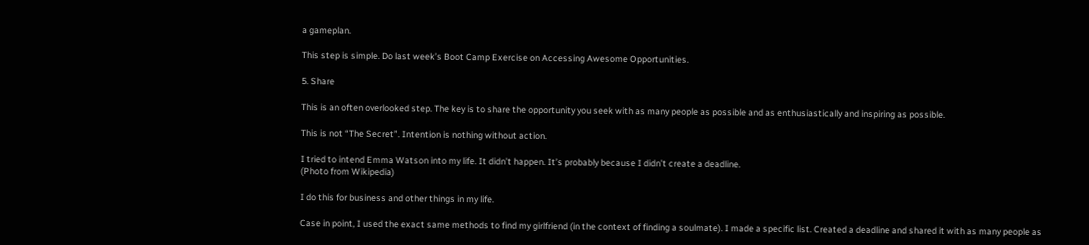a gameplan.

This step is simple. Do last week’s Boot Camp Exercise on Accessing Awesome Opportunities.

5. Share

This is an often overlooked step. The key is to share the opportunity you seek with as many people as possible and as enthusiastically and inspiring as possible.

This is not “The Secret”. Intention is nothing without action.

I tried to intend Emma Watson into my life. It didn’t happen. It’s probably because I didn’t create a deadline.
(Photo from Wikipedia)

I do this for business and other things in my life.

Case in point, I used the exact same methods to find my girlfriend (in the context of finding a soulmate). I made a specific list. Created a deadline and shared it with as many people as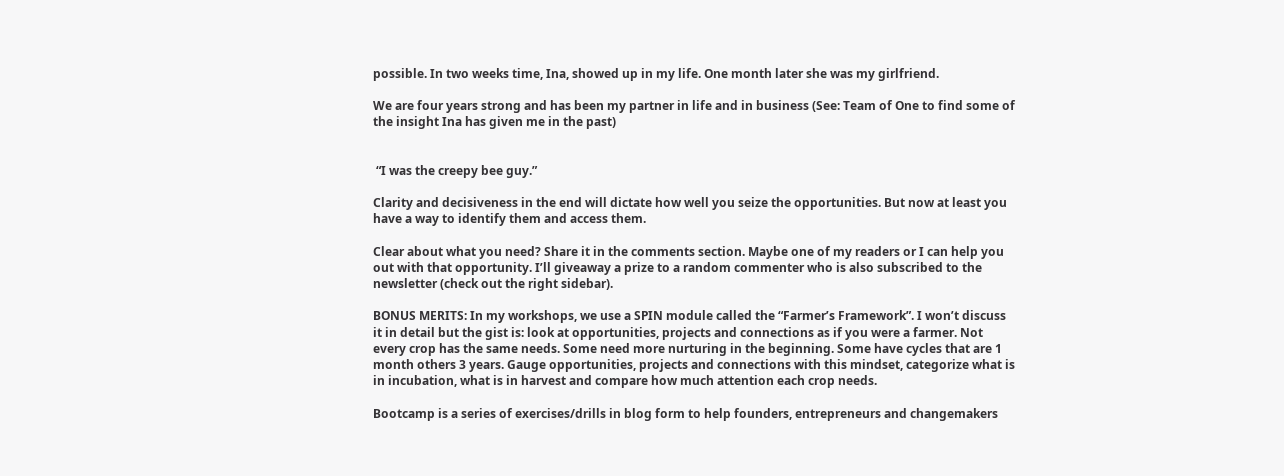possible. In two weeks time, Ina, showed up in my life. One month later she was my girlfriend.

We are four years strong and has been my partner in life and in business (See: Team of One to find some of the insight Ina has given me in the past)


 “I was the creepy bee guy.”

Clarity and decisiveness in the end will dictate how well you seize the opportunities. But now at least you have a way to identify them and access them.

Clear about what you need? Share it in the comments section. Maybe one of my readers or I can help you out with that opportunity. I’ll giveaway a prize to a random commenter who is also subscribed to the newsletter (check out the right sidebar).

BONUS MERITS: In my workshops, we use a SPIN module called the “Farmer’s Framework”. I won’t discuss it in detail but the gist is: look at opportunities, projects and connections as if you were a farmer. Not every crop has the same needs. Some need more nurturing in the beginning. Some have cycles that are 1 month others 3 years. Gauge opportunities, projects and connections with this mindset, categorize what is in incubation, what is in harvest and compare how much attention each crop needs.

Bootcamp is a series of exercises/drills in blog form to help founders, entrepreneurs and changemakers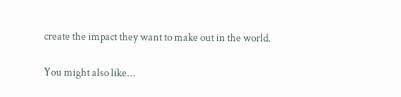create the impact they want to make out in the world.

You might also like...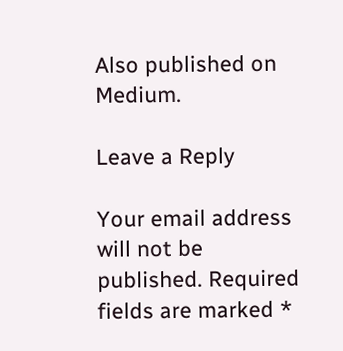Also published on Medium.

Leave a Reply

Your email address will not be published. Required fields are marked *